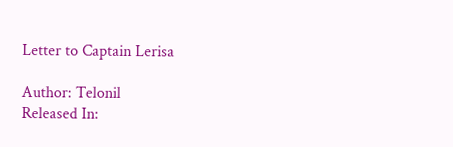Letter to Captain Lerisa

Author: Telonil
Released In: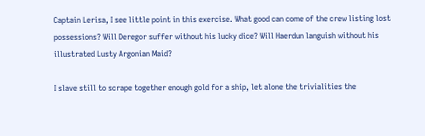Captain Lerisa, I see little point in this exercise. What good can come of the crew listing lost possessions? Will Deregor suffer without his lucky dice? Will Haerdun languish without his illustrated Lusty Argonian Maid?

I slave still to scrape together enough gold for a ship, let alone the trivialities the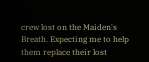crew lost on the Maiden's Breath. Expecting me to help them replace their lost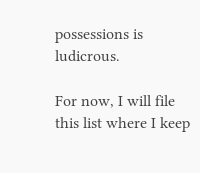possessions is ludicrous.

For now, I will file this list where I keep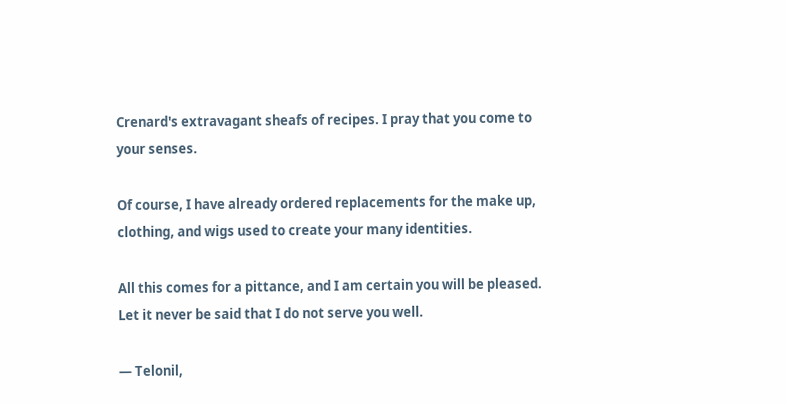Crenard's extravagant sheafs of recipes. I pray that you come to your senses.

Of course, I have already ordered replacements for the make up, clothing, and wigs used to create your many identities.

All this comes for a pittance, and I am certain you will be pleased. Let it never be said that I do not serve you well.

— Telonil,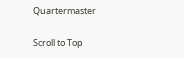Quartermaster

Scroll to Top